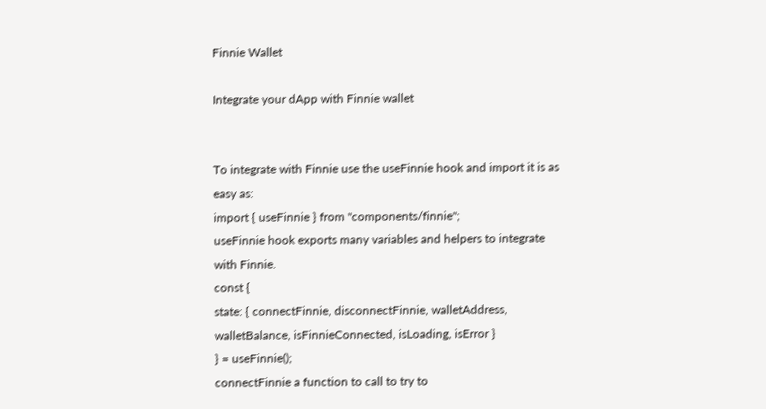Finnie Wallet

Integrate your dApp with Finnie wallet


To integrate with Finnie use the useFinnie hook and import it is as easy as:
import { useFinnie } from "components/finnie";
useFinnie hook exports many variables and helpers to integrate with Finnie.
const {
state: { connectFinnie, disconnectFinnie, walletAddress, walletBalance, isFinnieConnected, isLoading, isError }
} = useFinnie();
connectFinnie a function to call to try to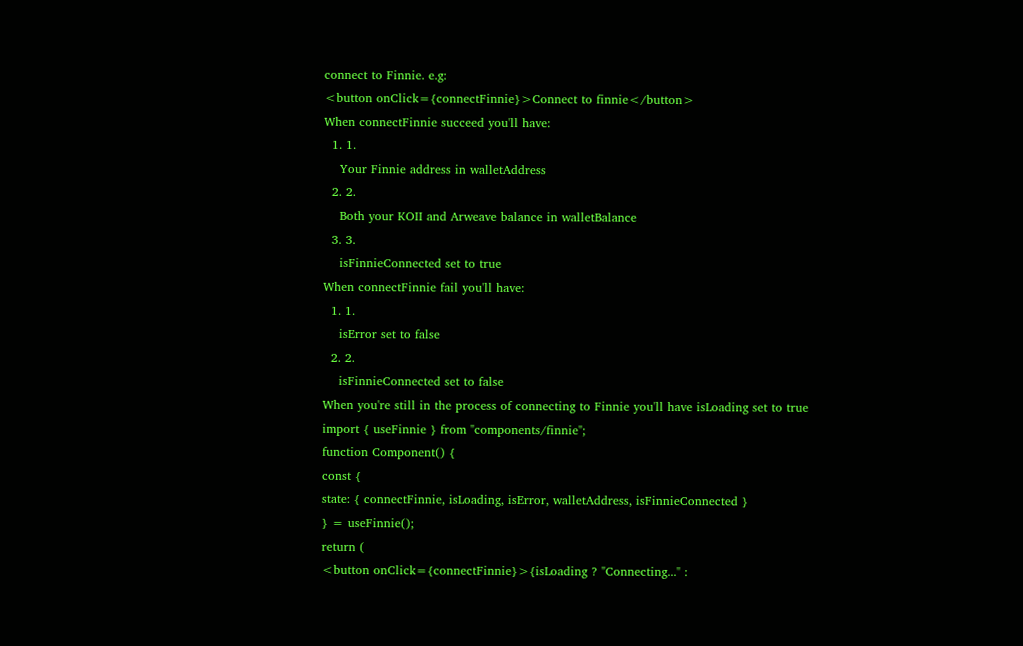connect to Finnie. e.g:
<button onClick={connectFinnie}>Connect to finnie</button>
When connectFinnie succeed you'll have:
  1. 1.
    Your Finnie address in walletAddress
  2. 2.
    Both your KOII and Arweave balance in walletBalance
  3. 3.
    isFinnieConnected set to true
When connectFinnie fail you'll have:
  1. 1.
    isError set to false
  2. 2.
    isFinnieConnected set to false
When you're still in the process of connecting to Finnie you'll have isLoading set to true
import { useFinnie } from "components/finnie";
function Component() {
const {
state: { connectFinnie, isLoading, isError, walletAddress, isFinnieConnected }
} = useFinnie();
return (
<button onClick={connectFinnie}>{isLoading ? "Connecting..." :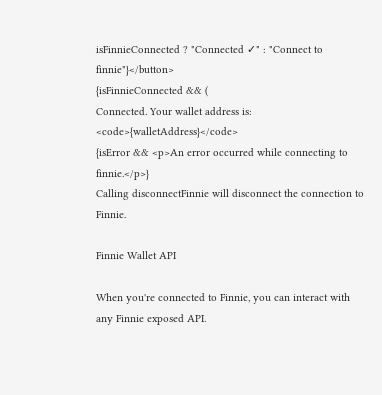isFinnieConnected ? "Connected ✓" : "Connect to finnie"}</button>
{isFinnieConnected && (
Connected. Your wallet address is: <code>{walletAddress}</code>
{isError && <p>An error occurred while connecting to finnie.</p>}
Calling disconnectFinnie will disconnect the connection to Finnie.

Finnie Wallet API

When you're connected to Finnie, you can interact with any Finnie exposed API.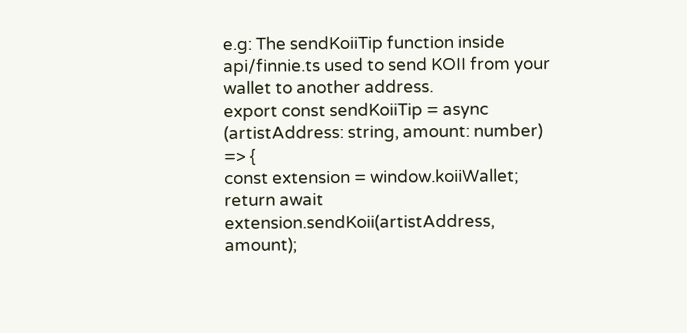e.g: The sendKoiiTip function inside api/finnie.ts used to send KOII from your wallet to another address.
export const sendKoiiTip = async (artistAddress: string, amount: number) => {
const extension = window.koiiWallet;
return await extension.sendKoii(artistAddress, amount);